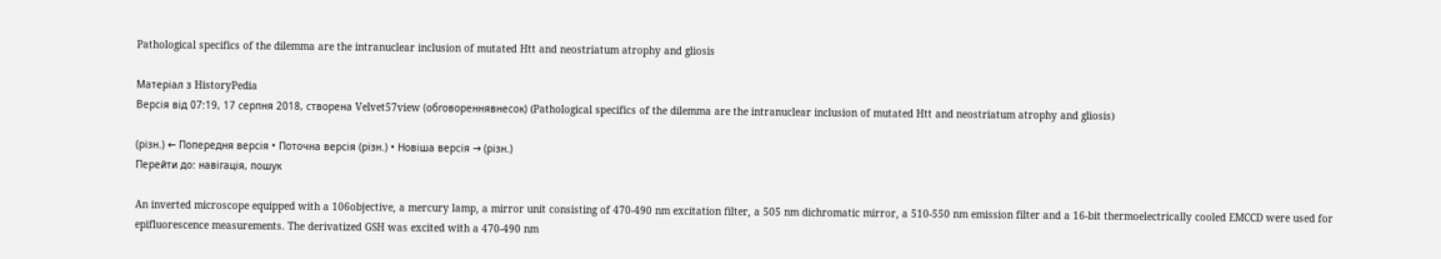Pathological specifics of the dilemma are the intranuclear inclusion of mutated Htt and neostriatum atrophy and gliosis

Матеріал з HistoryPedia
Версія від 07:19, 17 серпня 2018, створена Velvet57view (обговореннявнесок) (Pathological specifics of the dilemma are the intranuclear inclusion of mutated Htt and neostriatum atrophy and gliosis)

(різн.) ← Попередня версія • Поточна версія (різн.) • Новіша версія → (різн.)
Перейти до: навігація, пошук

An inverted microscope equipped with a 106objective, a mercury lamp, a mirror unit consisting of 470-490 nm excitation filter, a 505 nm dichromatic mirror, a 510-550 nm emission filter and a 16-bit thermoelectrically cooled EMCCD were used for epifluorescence measurements. The derivatized GSH was excited with a 470-490 nm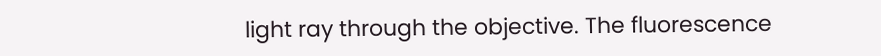light ray through the objective. The fluorescence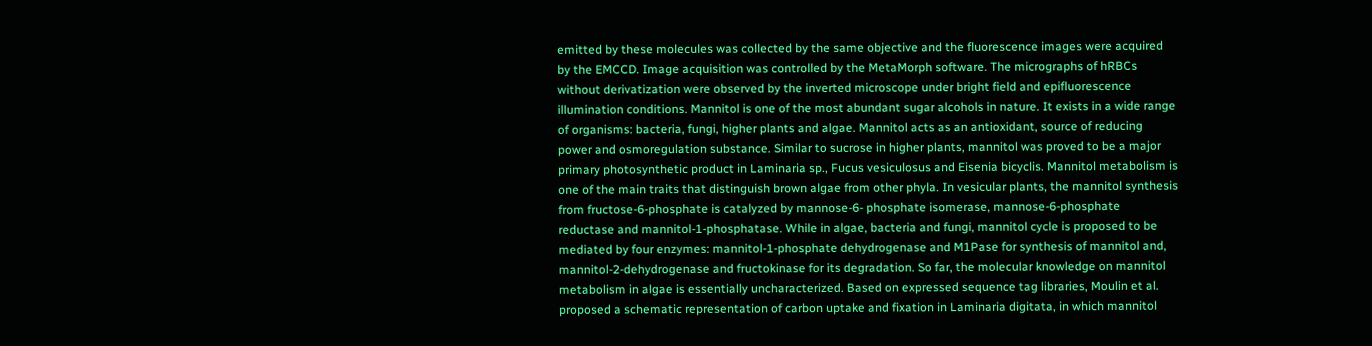emitted by these molecules was collected by the same objective and the fluorescence images were acquired by the EMCCD. Image acquisition was controlled by the MetaMorph software. The micrographs of hRBCs without derivatization were observed by the inverted microscope under bright field and epifluorescence illumination conditions. Mannitol is one of the most abundant sugar alcohols in nature. It exists in a wide range of organisms: bacteria, fungi, higher plants and algae. Mannitol acts as an antioxidant, source of reducing power and osmoregulation substance. Similar to sucrose in higher plants, mannitol was proved to be a major primary photosynthetic product in Laminaria sp., Fucus vesiculosus and Eisenia bicyclis. Mannitol metabolism is one of the main traits that distinguish brown algae from other phyla. In vesicular plants, the mannitol synthesis from fructose-6-phosphate is catalyzed by mannose-6- phosphate isomerase, mannose-6-phosphate reductase and mannitol-1-phosphatase. While in algae, bacteria and fungi, mannitol cycle is proposed to be mediated by four enzymes: mannitol-1-phosphate dehydrogenase and M1Pase for synthesis of mannitol and, mannitol-2-dehydrogenase and fructokinase for its degradation. So far, the molecular knowledge on mannitol metabolism in algae is essentially uncharacterized. Based on expressed sequence tag libraries, Moulin et al. proposed a schematic representation of carbon uptake and fixation in Laminaria digitata, in which mannitol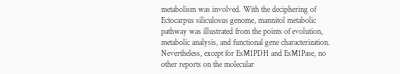metabolism was involved. With the deciphering of Ectocarpus siliculosus genome, mannitol metabolic pathway was illustrated from the points of evolution, metabolic analysis, and functional gene characterization. Nevertheless, except for EsM1PDH and EsM1Pase, no other reports on the molecular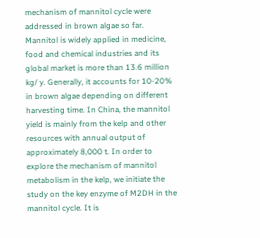mechanism of mannitol cycle were addressed in brown algae so far. Mannitol is widely applied in medicine, food and chemical industries and its global market is more than 13.6 million kg/ y. Generally, it accounts for 10-20% in brown algae depending on different harvesting time. In China, the mannitol yield is mainly from the kelp and other resources with annual output of approximately 8,000 t. In order to explore the mechanism of mannitol metabolism in the kelp, we initiate the study on the key enzyme of M2DH in the mannitol cycle. It is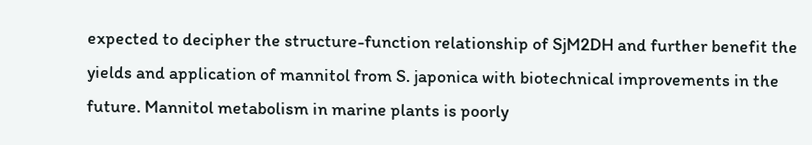expected to decipher the structure-function relationship of SjM2DH and further benefit the yields and application of mannitol from S. japonica with biotechnical improvements in the future. Mannitol metabolism in marine plants is poorly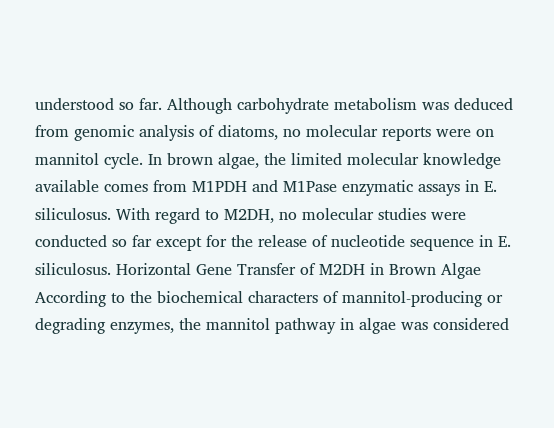understood so far. Although carbohydrate metabolism was deduced from genomic analysis of diatoms, no molecular reports were on mannitol cycle. In brown algae, the limited molecular knowledge available comes from M1PDH and M1Pase enzymatic assays in E. siliculosus. With regard to M2DH, no molecular studies were conducted so far except for the release of nucleotide sequence in E. siliculosus. Horizontal Gene Transfer of M2DH in Brown Algae According to the biochemical characters of mannitol-producing or degrading enzymes, the mannitol pathway in algae was considered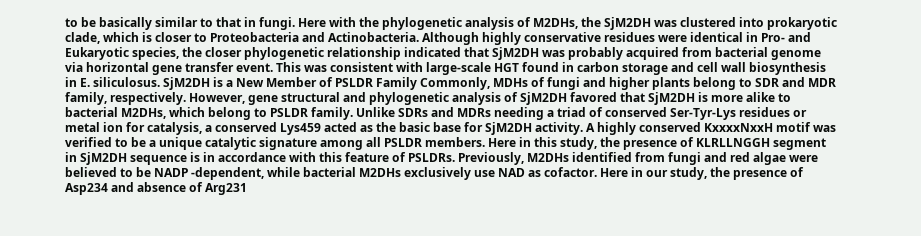to be basically similar to that in fungi. Here with the phylogenetic analysis of M2DHs, the SjM2DH was clustered into prokaryotic clade, which is closer to Proteobacteria and Actinobacteria. Although highly conservative residues were identical in Pro- and Eukaryotic species, the closer phylogenetic relationship indicated that SjM2DH was probably acquired from bacterial genome via horizontal gene transfer event. This was consistent with large-scale HGT found in carbon storage and cell wall biosynthesis in E. siliculosus. SjM2DH is a New Member of PSLDR Family Commonly, MDHs of fungi and higher plants belong to SDR and MDR family, respectively. However, gene structural and phylogenetic analysis of SjM2DH favored that SjM2DH is more alike to bacterial M2DHs, which belong to PSLDR family. Unlike SDRs and MDRs needing a triad of conserved Ser-Tyr-Lys residues or metal ion for catalysis, a conserved Lys459 acted as the basic base for SjM2DH activity. A highly conserved KxxxxNxxH motif was verified to be a unique catalytic signature among all PSLDR members. Here in this study, the presence of KLRLLNGGH segment in SjM2DH sequence is in accordance with this feature of PSLDRs. Previously, M2DHs identified from fungi and red algae were believed to be NADP -dependent, while bacterial M2DHs exclusively use NAD as cofactor. Here in our study, the presence of Asp234 and absence of Arg231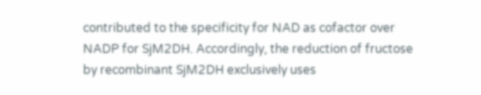contributed to the specificity for NAD as cofactor over NADP for SjM2DH. Accordingly, the reduction of fructose by recombinant SjM2DH exclusively uses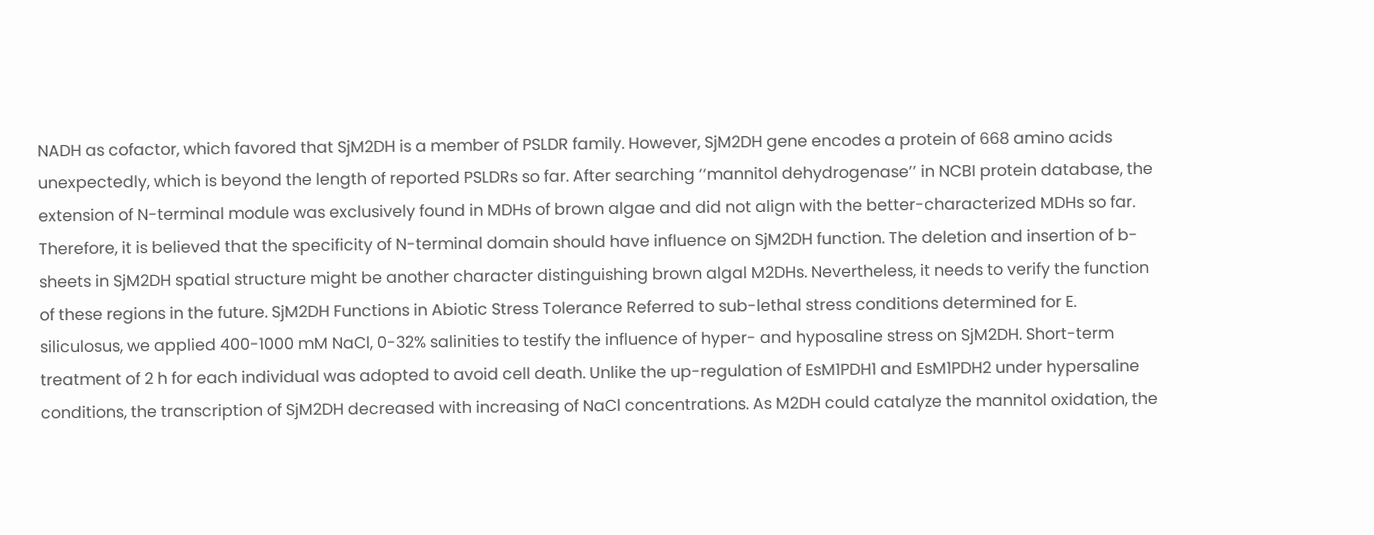NADH as cofactor, which favored that SjM2DH is a member of PSLDR family. However, SjM2DH gene encodes a protein of 668 amino acids unexpectedly, which is beyond the length of reported PSLDRs so far. After searching ‘‘mannitol dehydrogenase’’ in NCBI protein database, the extension of N-terminal module was exclusively found in MDHs of brown algae and did not align with the better-characterized MDHs so far. Therefore, it is believed that the specificity of N-terminal domain should have influence on SjM2DH function. The deletion and insertion of b-sheets in SjM2DH spatial structure might be another character distinguishing brown algal M2DHs. Nevertheless, it needs to verify the function of these regions in the future. SjM2DH Functions in Abiotic Stress Tolerance Referred to sub-lethal stress conditions determined for E. siliculosus, we applied 400-1000 mM NaCl, 0-32% salinities to testify the influence of hyper- and hyposaline stress on SjM2DH. Short-term treatment of 2 h for each individual was adopted to avoid cell death. Unlike the up-regulation of EsM1PDH1 and EsM1PDH2 under hypersaline conditions, the transcription of SjM2DH decreased with increasing of NaCl concentrations. As M2DH could catalyze the mannitol oxidation, the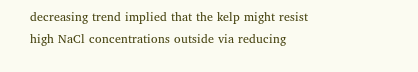decreasing trend implied that the kelp might resist high NaCl concentrations outside via reducing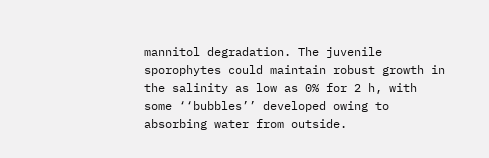mannitol degradation. The juvenile sporophytes could maintain robust growth in the salinity as low as 0% for 2 h, with some ‘‘bubbles’’ developed owing to absorbing water from outside.